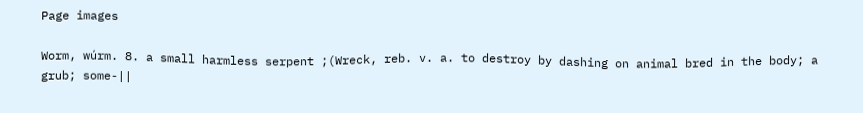Page images

Worm, wúrm. 8. a small harmless serpent ;(Wreck, reb. v. a. to destroy by dashing on animal bred in the body; a grub; some-||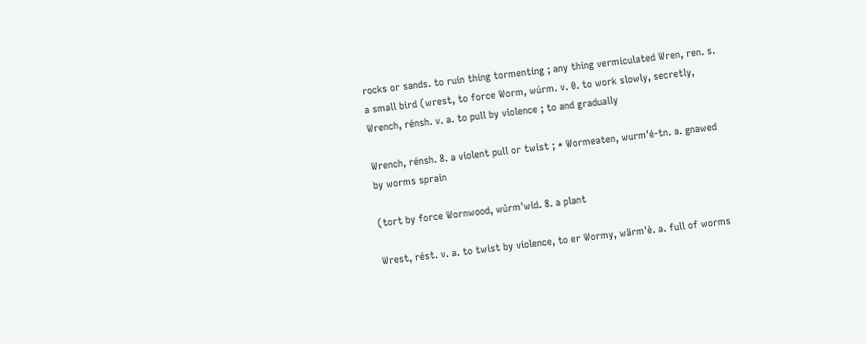rocks or sands. to ruin thing tormenting ; any thing vermiculated Wren, ren. s. a small bird (wrest, to force Worm, wúrm. v. 0. to work slowly, secretly, Wrench, rénsh. v. a. to pull by violence ; to and gradually

Wrench, rénsh. 8. a violent pull or twist ; * Wormeaten, wurm'é-tn. a. gnawed by worms sprain

(tort by force Wornwood, wủrm'wid. 8. a plant

Wrest, rést. v. a. to twist by violence, to er Wormy, wärm'è. a. full of worms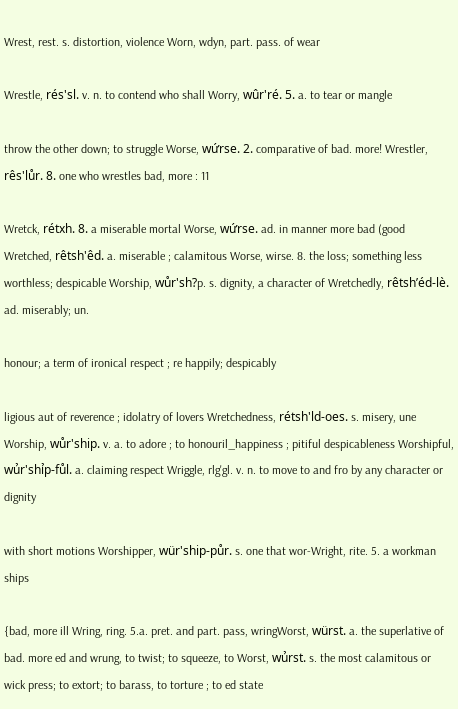Wrest, rest. s. distortion, violence Worn, wdyn, part. pass. of wear

Wrestle, rés'sl. v. n. to contend who shall Worry, wûr'ré. 5. a. to tear or mangle

throw the other down; to struggle Worse, wứrse. 2. comparative of bad. more! Wrestler, rês'lůr. 8. one who wrestles bad, more : 11

Wretck, rétxh. 8. a miserable mortal Worse, wứrse. ad. in manner more bad (good Wretched, rêtsh'êd. a. miserable ; calamitous Worse, wirse. 8. the loss; something less worthless; despicable Worship, wůr'sh?p. s. dignity, a character of Wretchedly, rêtsh’éd-lè. ad. miserably; un.

honour; a term of ironical respect ; re happily; despicably

ligious aut of reverence ; idolatry of lovers Wretchedness, rétsh'ld-oes. s. misery, une Worship, wůr'ship. v. a. to adore ; to honouril_happiness ; pitiful despicableness Worshipful, wủr'shỉp-fůl. a. claiming respect Wriggle, rlg'gl. v. n. to move to and fro by any character or dignity

with short motions Worshipper, wür'ship-půr. s. one that wor-Wright, rite. 5. a workman ships

{bad, more ill Wring, ring. 5.a. pret. and part. pass, wringWorst, würst. a. the superlative of bad. more ed and wrung, to twist; to squeeze, to Worst, wủrst. s. the most calamitous or wick press; to extort; to barass, to torture ; to ed state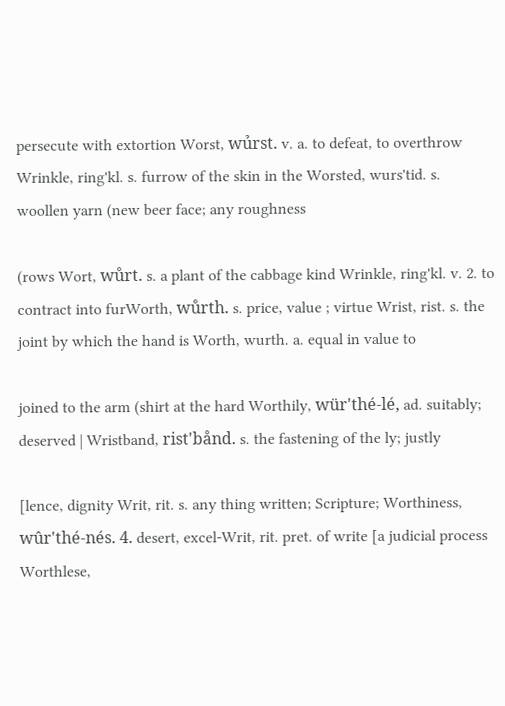persecute with extortion Worst, wủrst. v. a. to defeat, to overthrow Wrinkle, ring'kl. s. furrow of the skin in the Worsted, wurs'tid. s. woollen yarn (new beer face; any roughness

(rows Wort, wůrt. s. a plant of the cabbage kind Wrinkle, ring'kl. v. 2. to contract into furWorth, wůrth. s. price, value ; virtue Wrist, rist. s. the joint by which the hand is Worth, wurth. a. equal in value to

joined to the arm (shirt at the hard Worthily, wür'thé-lé, ad. suitably; deserved | Wristband, rist'bånd. s. the fastening of the ly; justly

[lence, dignity Writ, rit. s. any thing written; Scripture; Worthiness, wûr'thé-nés. 4. desert, excel-Writ, rit. pret. of write [a judicial process Worthlese,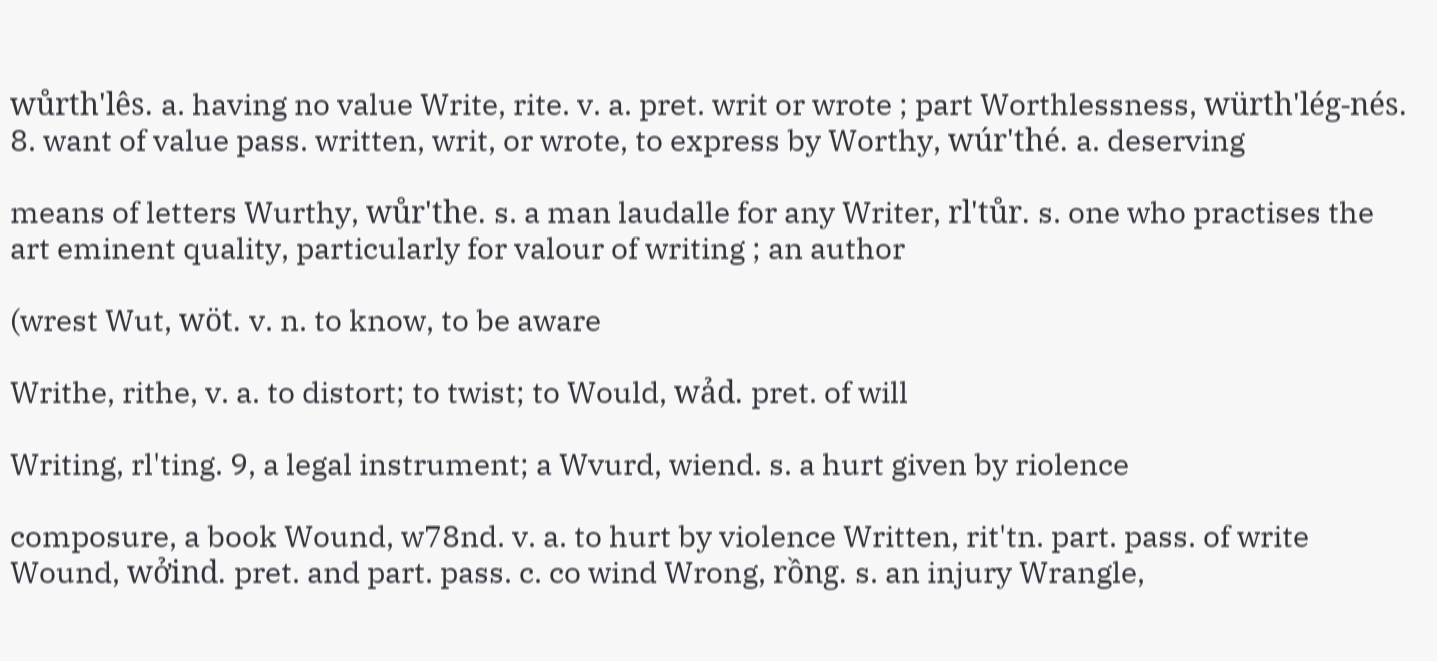wůrth'lês. a. having no value Write, rite. v. a. pret. writ or wrote ; part Worthlessness, würth'lég-nés. 8. want of value pass. written, writ, or wrote, to express by Worthy, wúr'thé. a. deserving

means of letters Wurthy, wůr'the. s. a man laudalle for any Writer, rl'tůr. s. one who practises the art eminent quality, particularly for valour of writing ; an author

(wrest Wut, wöt. v. n. to know, to be aware

Writhe, rithe, v. a. to distort; to twist; to Would, wảd. pret. of will

Writing, rl'ting. 9, a legal instrument; a Wvurd, wiend. s. a hurt given by riolence

composure, a book Wound, w78nd. v. a. to hurt by violence Written, rit'tn. part. pass. of write Wound, wởind. pret. and part. pass. c. co wind Wrong, rồng. s. an injury Wrangle,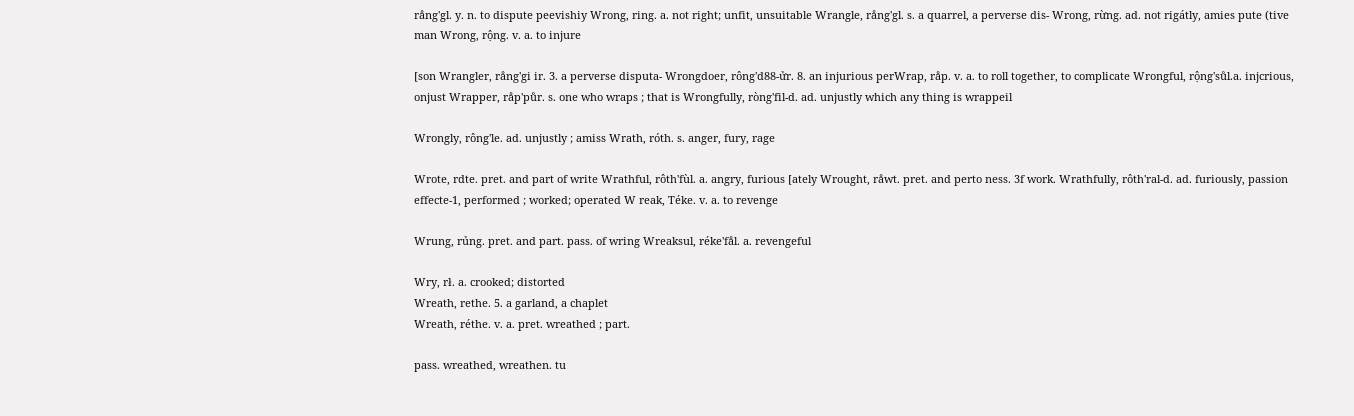rång'gl. y. n. to dispute peevishiy Wrong, ring. a. not right; unfit, unsuitable Wrangle, rång'gl. s. a quarrel, a perverse dis- Wrong, rừng. ad. not rigátly, amies pute (tive man Wrong, rộng. v. a. to injure

[son Wrangler, rång'gi ir. 3. a perverse disputa- Wrongdoer, rông'd88-ửr. 8. an injurious perWrap, råp. v. a. to roll together, to complicate Wrongful, rộng'sůl.a. injcrious, onjust Wrapper, råp'půr. s. one who wraps ; that is Wrongfully, ròng'fil-d. ad. unjustly which any thing is wrappeil

Wrongly, rông'le. ad. unjustly ; amiss Wrath, róth. s. anger, fury, rage

Wrote, rdte. pret. and part of write Wrathful, rôth'fùl. a. angry, furious [ately Wrought, råwt. pret. and perto ness. 3f work. Wrathfully, rôth'ral-d. ad. furiously, passion effecte-1, performed ; worked; operated W reak, Téke. v. a. to revenge

Wrung, rủng. pret. and part. pass. of wring Wreaksul, réke'fål. a. revengeful

Wry, rł. a. crooked; distorted
Wreath, rethe. 5. a garland, a chaplet
Wreath, réthe. v. a. pret. wreathed ; part.

pass. wreathed, wreathen. tu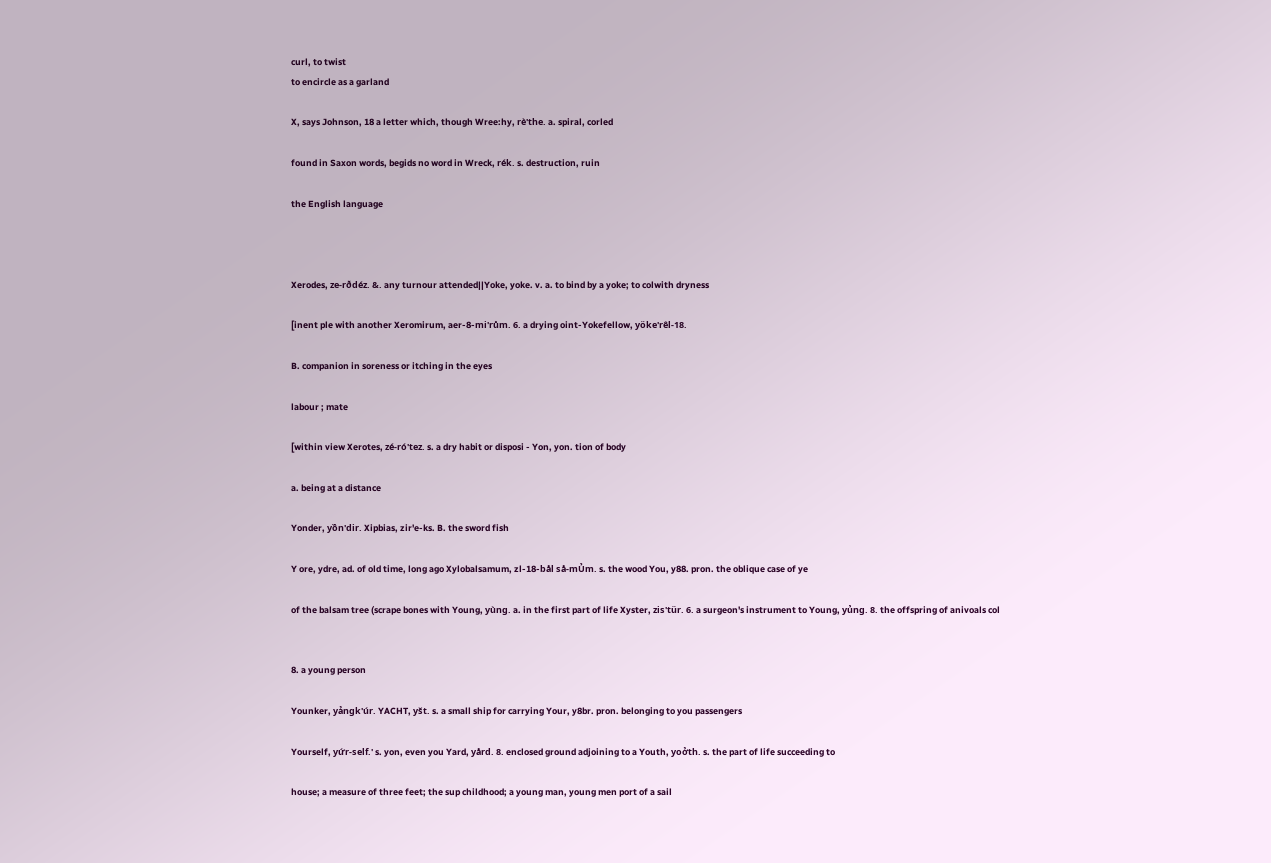curl, to twist
to encircle as a garland

X, says Johnson, 18 a letter which, though Wree:hy, rè'the. a. spiral, corled

found in Saxon words, begids no word in Wreck, rék. s. destruction, ruin

the English language



Xerodes, ze-rðdéz. &. any turnour attended||Yoke, yoke. v. a. to bind by a yoke; to colwith dryness

[inent ple with another Xeromirum, aer-8-mi'rům. 6. a drying oint-Yokefellow, yöke'rêl-18.

B. companion in soreness or itching in the eyes

labour ; mate

[within view Xerotes, zé-ró'tez. s. a dry habit or disposi - Yon, yon. tion of body

a. being at a distance

Yonder, yồn'dir. Xipbias, zir'e-ks. B. the sword fish

Y ore, ydre, ad. of old time, long ago Xylobalsamum, zl-18-bål så-mỦm. s. the wood You, y88. pron. the oblique case of ye

of the balsam tree (scrape bones with Young, yùng. a. in the first part of life Xyster, zis'tür. 6. a surgeon's instrument to Young, yủng. 8. the offspring of anivoals col


8. a young person

Younker, yảngk'úr. YACHT, yšt. s. a small ship for carrying Your, y8br. pron. belonging to you passengers

Yourself, yứr-self.' s. yon, even you Yard, yård. 8. enclosed ground adjoining to a Youth, yoởth. s. the part of life succeeding to

house; a measure of three feet; the sup childhood; a young man, young men port of a sail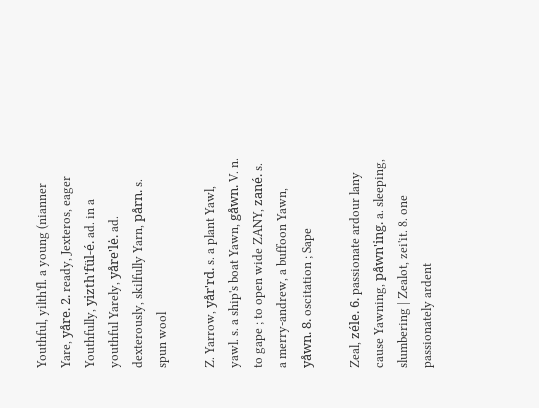Youthful, yilth'fl. a young (nianner Yare, yåre. 2. ready, Jexteros, eager Youthfully, yizth'fül-é. ad. in a youthful Yarely, yåre'lė. ad. dexterously, skilfully Yarn, pårn. s. spun wool

Z. Yarrow, yår'rd. s. a plant Yawl, yawl. s. a ship's boat Yawn, gåwn. V. n. to gape ; to open wide ZANY, zané. s. a merry-andrew, a buffoon Yawn, yåwn. 8. oscitation ; Sape

Zeal, zéle. 6. passionate ardour lany cause Yawning, påwn'ing. a. sleeping, slumbering | Zealot, zei'it. 8. one passionately ardent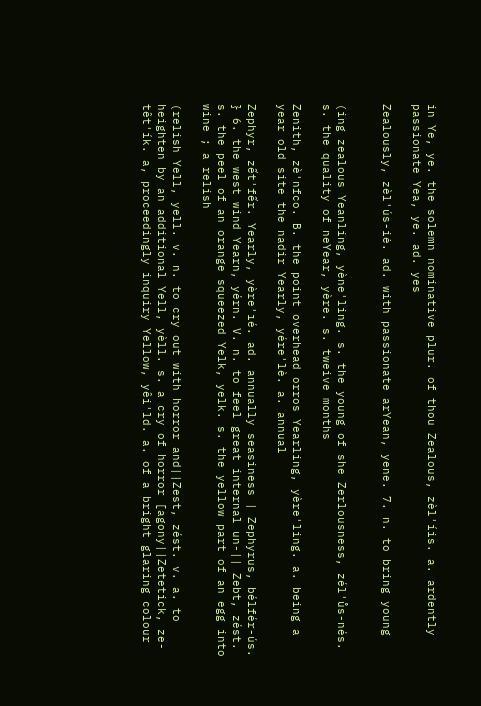in Ye, ye. the solemn nominative plur. of thou Zealous, zèl'íis. a. ardently passionate Yea, ye. ad. yes

Zealously, zèl'ús-iė. ad. with passionate arYean, yene. 7. n. to bring young


(ing zealous Yeanling, yène'ling. s. the young of she Zerlousness, zél'ůs-nés. s. the quality of neYear, yère. s. tweive months

Zenith, zè'nfco. B. the point overhead orros Yearling, yère'ling. a. being a year old site the nadir Yearly, yére'lè. a. annual

Zephyr, zết'fếr. Yearly, yère'ıé. ad. annually seasiness | Zephyrus, bélfér-ús. } 6. the west wind Yearn, yérn. V. n. to feel great internal un-|| Zebt, zést. s. the peel of an orange squeezed Yelk, yelk. s. the yellow part of an egg into wine ; a relish

(relish Yell, yell. v. n. to cry out with horror and||Zest, zést. v. a. to heighten by an additional Yell, yèll. s. a cry of horror [agony||Zetetick, ze-têt'ík. a, proceedingly inquiry Yellow, yêi'ld. a. of a bright glaring colour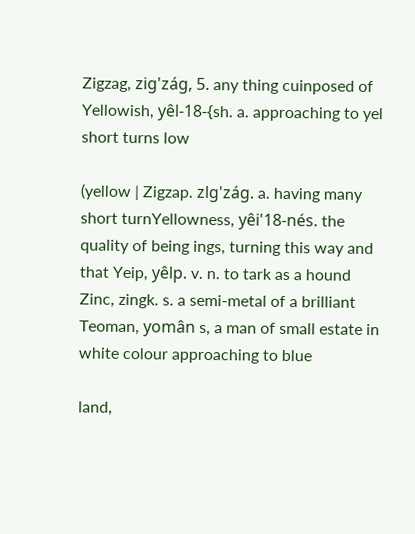Zigzag, zig'zág, 5. any thing cuinposed of Yellowish, yêl-18-{sh. a. approaching to yel short turns low

(yellow | Zigzap. zlg'zág. a. having many short turnYellowness, yêi'18-nés. the quality of being ings, turning this way and that Yeip, yêlp. v. n. to tark as a hound Zinc, zingk. s. a semi-metal of a brilliant Teoman, yomân s, a man of small estate in white colour approaching to blue

land,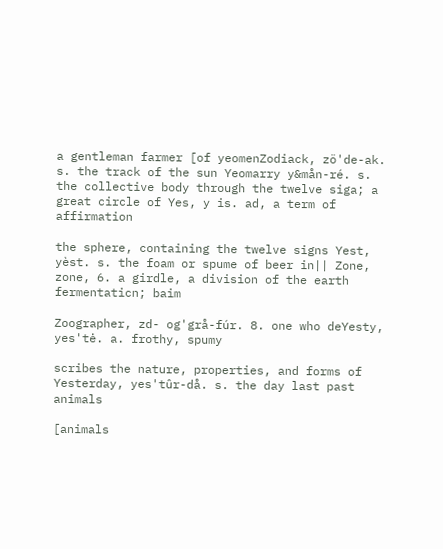a gentleman farmer [of yeomenZodiack, zö'de-ak. s. the track of the sun Yeomarry y&mån-ré. s. the collective body through the twelve siga; a great circle of Yes, y is. ad, a term of affirmation

the sphere, containing the twelve signs Yest, yèst. s. the foam or spume of beer in|| Zone, zone, 6. a girdle, a division of the earth fermentaticn; baim

Zoographer, zd- og'grå-fúr. 8. one who deYesty, yes'tė. a. frothy, spumy

scribes the nature, properties, and forms of Yesterday, yes'tûr-då. s. the day last past animals

[animals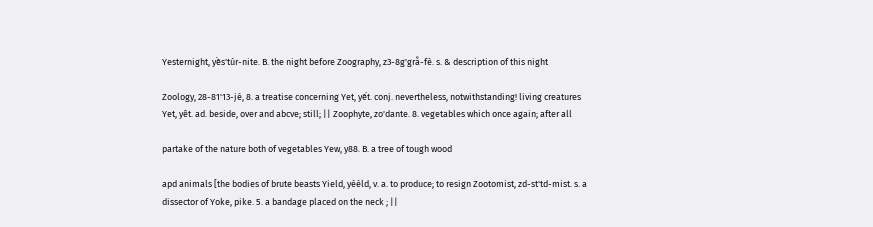Yesternight, yềs'túr-nite. B. the night before Zoography, z3-8g'grå-fè. s. & description of this night

Zoology, 28-81'13-jé, 8. a treatise concerning Yet, yết. conj. nevertheless, notwithstanding! living creatures Yet, yêt. ad. beside, over and abcve; still; || Zoophyte, zo'dante. 8. vegetables which once again; after all

partake of the nature both of vegetables Yew, y88. B. a tree of tough wood

apd animals [the bodies of brute beasts Yield, yèèld, v. a. to produce; to resign Zootomist, zd-st'td-mist. s. a dissector of Yoke, pike. 5. a bandage placed on the neck ; ||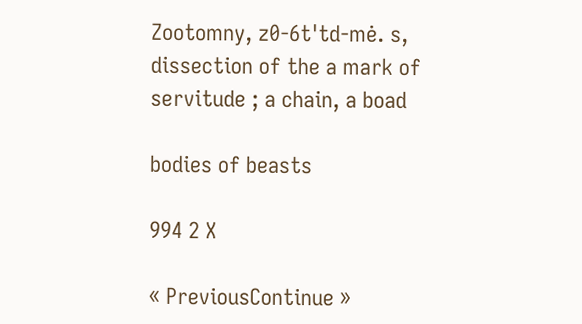Zootomny, z0-6t'td-mė. s, dissection of the a mark of servitude ; a chain, a boad

bodies of beasts

994 2 X

« PreviousContinue »